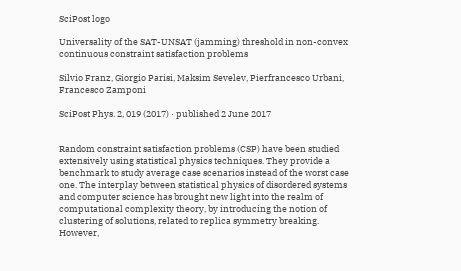SciPost logo

Universality of the SAT-UNSAT (jamming) threshold in non-convex continuous constraint satisfaction problems

Silvio Franz, Giorgio Parisi, Maksim Sevelev, Pierfrancesco Urbani, Francesco Zamponi

SciPost Phys. 2, 019 (2017) · published 2 June 2017


Random constraint satisfaction problems (CSP) have been studied extensively using statistical physics techniques. They provide a benchmark to study average case scenarios instead of the worst case one. The interplay between statistical physics of disordered systems and computer science has brought new light into the realm of computational complexity theory, by introducing the notion of clustering of solutions, related to replica symmetry breaking. However,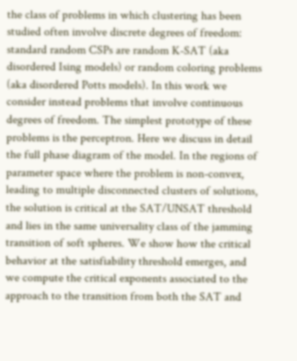the class of problems in which clustering has been studied often involve discrete degrees of freedom: standard random CSPs are random K-SAT (aka disordered Ising models) or random coloring problems (aka disordered Potts models). In this work we consider instead problems that involve continuous degrees of freedom. The simplest prototype of these problems is the perceptron. Here we discuss in detail the full phase diagram of the model. In the regions of parameter space where the problem is non-convex, leading to multiple disconnected clusters of solutions, the solution is critical at the SAT/UNSAT threshold and lies in the same universality class of the jamming transition of soft spheres. We show how the critical behavior at the satisfiability threshold emerges, and we compute the critical exponents associated to the approach to the transition from both the SAT and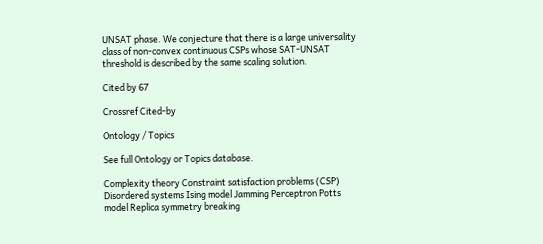UNSAT phase. We conjecture that there is a large universality class of non-convex continuous CSPs whose SAT-UNSAT threshold is described by the same scaling solution.

Cited by 67

Crossref Cited-by

Ontology / Topics

See full Ontology or Topics database.

Complexity theory Constraint satisfaction problems (CSP) Disordered systems Ising model Jamming Perceptron Potts model Replica symmetry breaking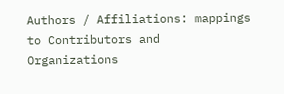Authors / Affiliations: mappings to Contributors and Organizations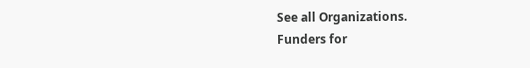See all Organizations.
Funders for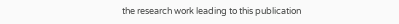the research work leading to this publication